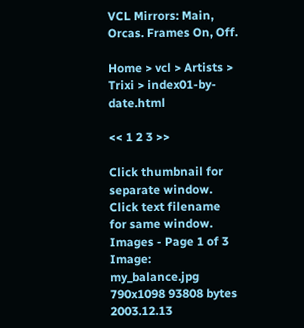VCL Mirrors: Main, Orcas. Frames On, Off.

Home > vcl > Artists > Trixi > index01-by-date.html

<< 1 2 3 >>

Click thumbnail for separate window. Click text filename for same window.
Images - Page 1 of 3
Image: my_balance.jpg   790x1098 93808 bytes 2003.12.13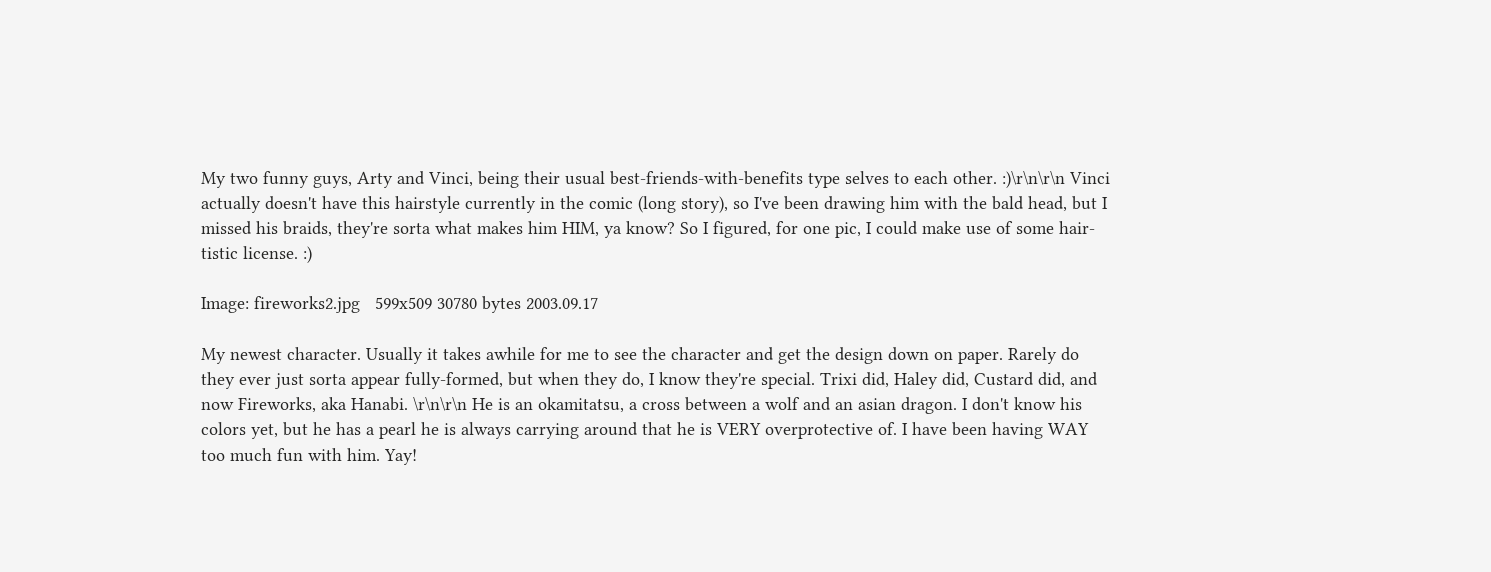My two funny guys, Arty and Vinci, being their usual best-friends-with-benefits type selves to each other. :)\r\n\r\n Vinci actually doesn't have this hairstyle currently in the comic (long story), so I've been drawing him with the bald head, but I missed his braids, they're sorta what makes him HIM, ya know? So I figured, for one pic, I could make use of some hair-tistic license. :)

Image: fireworks2.jpg   599x509 30780 bytes 2003.09.17

My newest character. Usually it takes awhile for me to see the character and get the design down on paper. Rarely do they ever just sorta appear fully-formed, but when they do, I know they're special. Trixi did, Haley did, Custard did, and now Fireworks, aka Hanabi. \r\n\r\n He is an okamitatsu, a cross between a wolf and an asian dragon. I don't know his colors yet, but he has a pearl he is always carrying around that he is VERY overprotective of. I have been having WAY too much fun with him. Yay!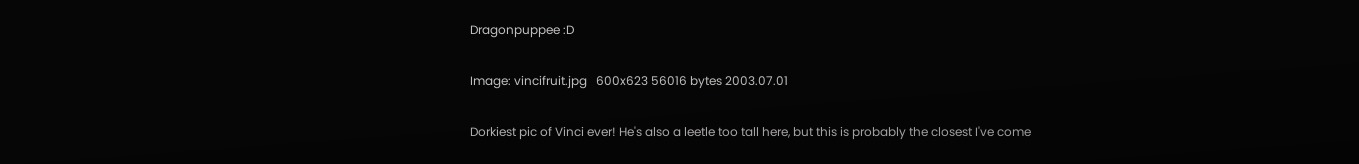Dragonpuppee :D

Image: vincifruit.jpg   600x623 56016 bytes 2003.07.01

Dorkiest pic of Vinci ever! He's also a leetle too tall here, but this is probably the closest I've come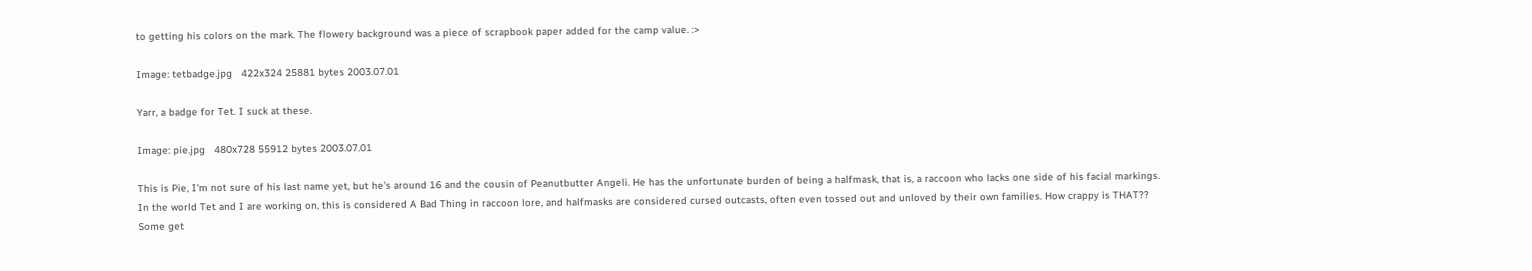to getting his colors on the mark. The flowery background was a piece of scrapbook paper added for the camp value. :>

Image: tetbadge.jpg   422x324 25881 bytes 2003.07.01

Yarr, a badge for Tet. I suck at these.

Image: pie.jpg   480x728 55912 bytes 2003.07.01

This is Pie, I'm not sure of his last name yet, but he's around 16 and the cousin of Peanutbutter Angeli. He has the unfortunate burden of being a halfmask, that is, a raccoon who lacks one side of his facial markings. In the world Tet and I are working on, this is considered A Bad Thing in raccoon lore, and halfmasks are considered cursed outcasts, often even tossed out and unloved by their own families. How crappy is THAT?? Some get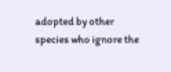adopted by other species who ignore the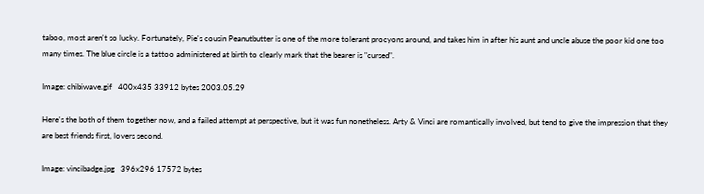taboo, most aren't so lucky. Fortunately, Pie's cousin Peanutbutter is one of the more tolerant procyons around, and takes him in after his aunt and uncle abuse the poor kid one too many times. The blue circle is a tattoo administered at birth to clearly mark that the bearer is "cursed".

Image: chibiwave.gif   400x435 33912 bytes 2003.05.29

Here's the both of them together now, and a failed attempt at perspective, but it was fun nonetheless. Arty & Vinci are romantically involved, but tend to give the impression that they are best friends first, lovers second.

Image: vincibadge.jpg   396x296 17572 bytes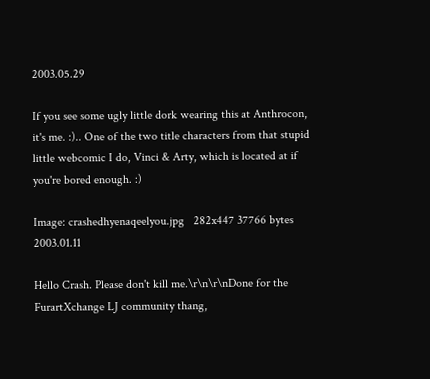2003.05.29

If you see some ugly little dork wearing this at Anthrocon, it's me. :).. One of the two title characters from that stupid little webcomic I do, Vinci & Arty, which is located at if you're bored enough. :)

Image: crashedhyenaqeelyou.jpg   282x447 37766 bytes 2003.01.11

Hello Crash. Please don't kill me.\r\n\r\nDone for the FurartXchange LJ community thang,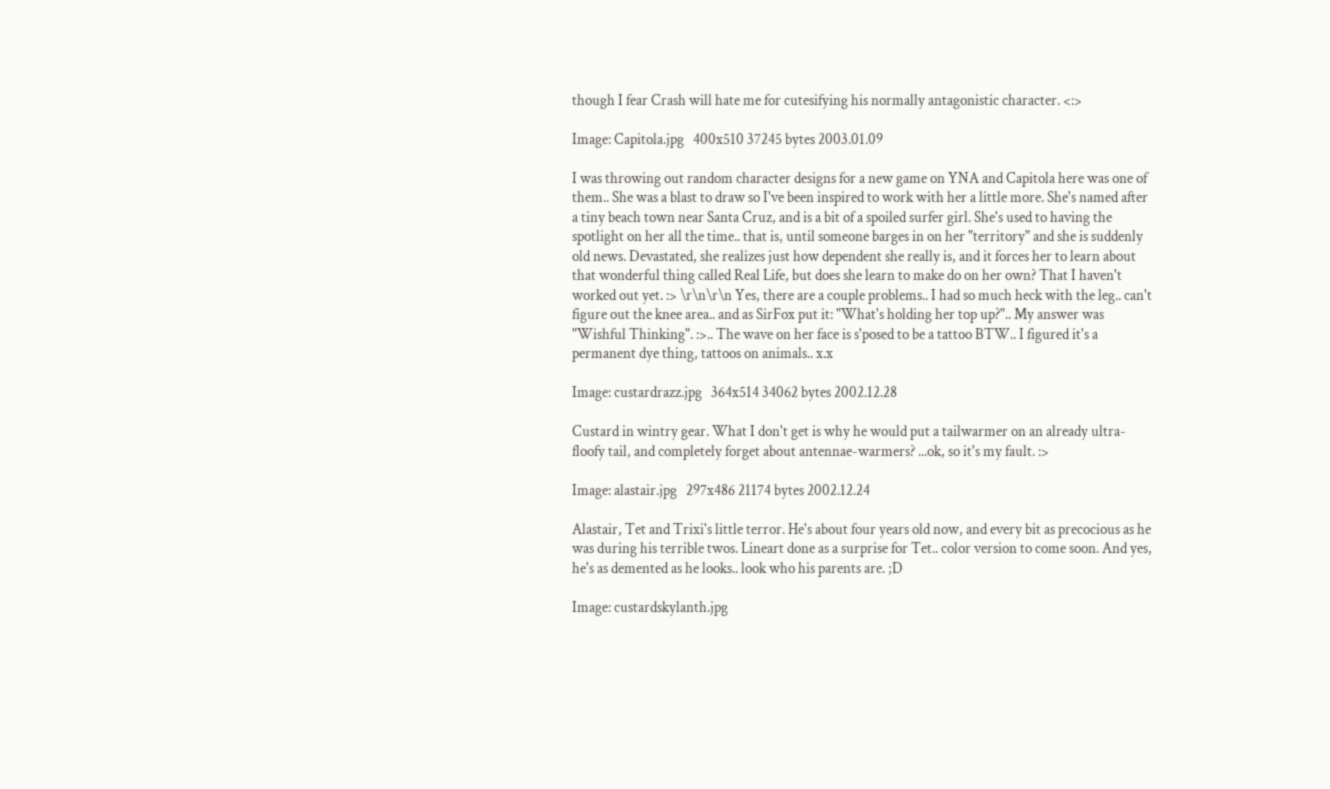though I fear Crash will hate me for cutesifying his normally antagonistic character. <:>

Image: Capitola.jpg   400x510 37245 bytes 2003.01.09

I was throwing out random character designs for a new game on YNA and Capitola here was one of them.. She was a blast to draw so I've been inspired to work with her a little more. She's named after a tiny beach town near Santa Cruz, and is a bit of a spoiled surfer girl. She's used to having the spotlight on her all the time.. that is, until someone barges in on her "territory" and she is suddenly old news. Devastated, she realizes just how dependent she really is, and it forces her to learn about that wonderful thing called Real Life, but does she learn to make do on her own? That I haven't worked out yet. :> \r\n\r\n Yes, there are a couple problems.. I had so much heck with the leg.. can't figure out the knee area.. and as SirFox put it: "What's holding her top up?".. My answer was "Wishful Thinking". :>.. The wave on her face is s'posed to be a tattoo BTW.. I figured it's a permanent dye thing, tattoos on animals.. x.x

Image: custardrazz.jpg   364x514 34062 bytes 2002.12.28

Custard in wintry gear. What I don't get is why he would put a tailwarmer on an already ultra-floofy tail, and completely forget about antennae-warmers? ...ok, so it's my fault. :>

Image: alastair.jpg   297x486 21174 bytes 2002.12.24

Alastair, Tet and Trixi's little terror. He's about four years old now, and every bit as precocious as he was during his terrible twos. Lineart done as a surprise for Tet.. color version to come soon. And yes, he's as demented as he looks.. look who his parents are. ;D

Image: custardskylanth.jpg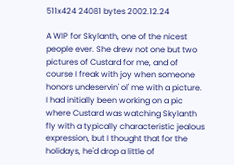511x424 24081 bytes 2002.12.24

A WIP for Skylanth, one of the nicest people ever. She drew not one but two pictures of Custard for me, and of course I freak with joy when someone honors undeservin' ol' me with a picture. I had initially been working on a pic where Custard was watching Skylanth fly with a typically characteristic jealous expression, but I thought that for the holidays, he'd drop a little of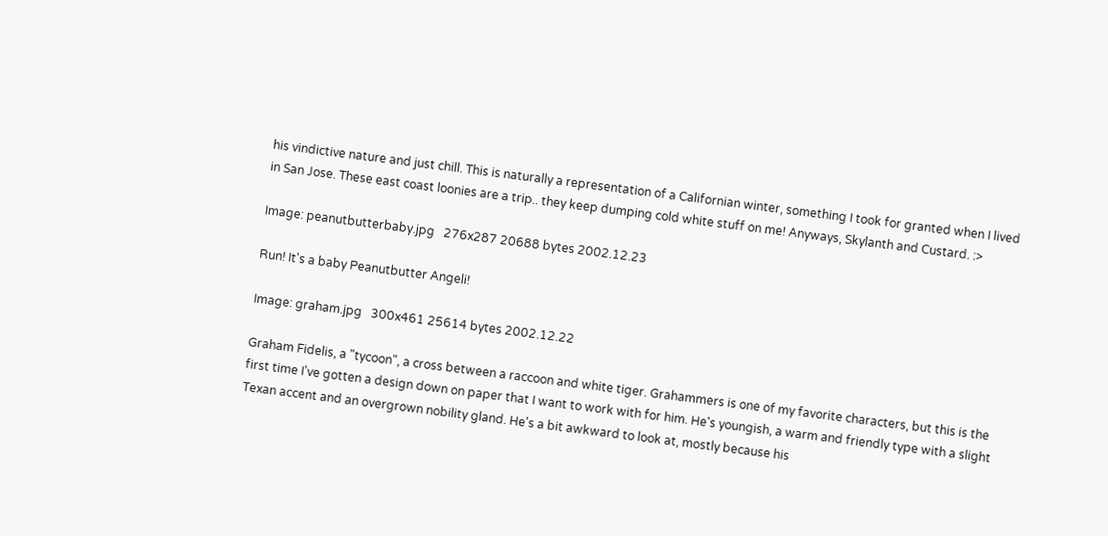his vindictive nature and just chill. This is naturally a representation of a Californian winter, something I took for granted when I lived in San Jose. These east coast loonies are a trip.. they keep dumping cold white stuff on me! Anyways, Skylanth and Custard. :>

Image: peanutbutterbaby.jpg   276x287 20688 bytes 2002.12.23

Run! It's a baby Peanutbutter Angeli!

Image: graham.jpg   300x461 25614 bytes 2002.12.22

Graham Fidelis, a "tycoon", a cross between a raccoon and white tiger. Grahammers is one of my favorite characters, but this is the first time I've gotten a design down on paper that I want to work with for him. He's youngish, a warm and friendly type with a slight Texan accent and an overgrown nobility gland. He's a bit awkward to look at, mostly because his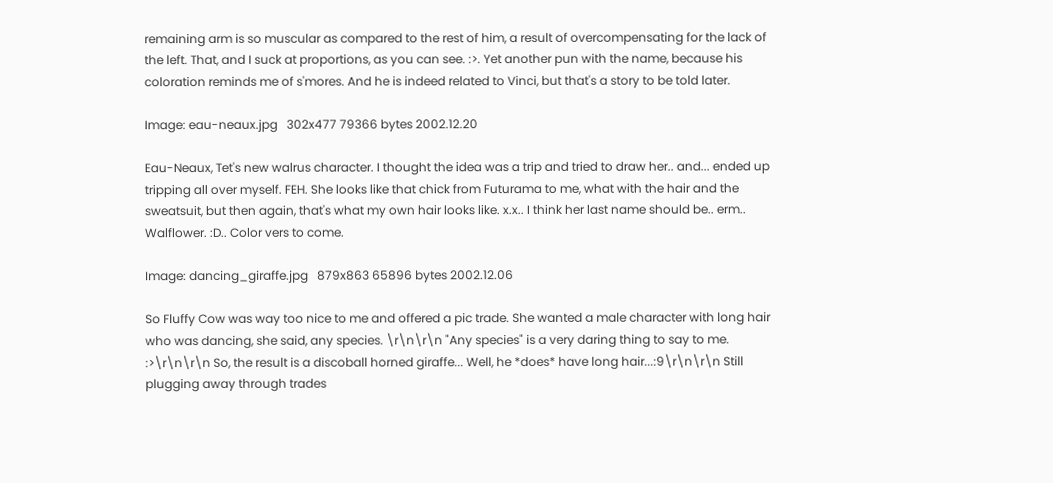remaining arm is so muscular as compared to the rest of him, a result of overcompensating for the lack of the left. That, and I suck at proportions, as you can see. :>. Yet another pun with the name, because his coloration reminds me of s'mores. And he is indeed related to Vinci, but that's a story to be told later.

Image: eau-neaux.jpg   302x477 79366 bytes 2002.12.20

Eau-Neaux, Tet's new walrus character. I thought the idea was a trip and tried to draw her.. and... ended up tripping all over myself. FEH. She looks like that chick from Futurama to me, what with the hair and the sweatsuit, but then again, that's what my own hair looks like. x.x.. I think her last name should be.. erm.. Walflower. :D.. Color vers to come.

Image: dancing_giraffe.jpg   879x863 65896 bytes 2002.12.06

So Fluffy Cow was way too nice to me and offered a pic trade. She wanted a male character with long hair who was dancing, she said, any species. \r\n\r\n "Any species" is a very daring thing to say to me. :>\r\n\r\n So, the result is a discoball horned giraffe... Well, he *does* have long hair...:9\r\n\r\n Still plugging away through trades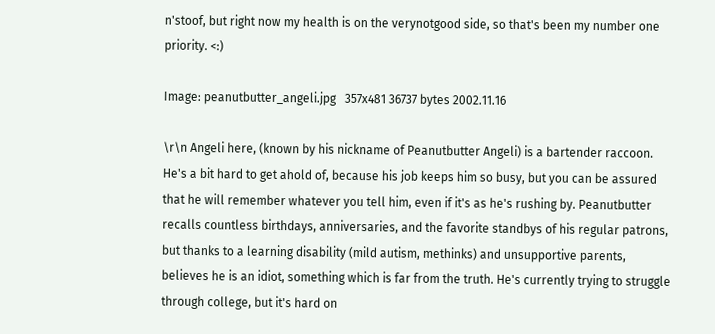n'stoof, but right now my health is on the verynotgood side, so that's been my number one priority. <:)

Image: peanutbutter_angeli.jpg   357x481 36737 bytes 2002.11.16

\r\n Angeli here, (known by his nickname of Peanutbutter Angeli) is a bartender raccoon. He's a bit hard to get ahold of, because his job keeps him so busy, but you can be assured that he will remember whatever you tell him, even if it's as he's rushing by. Peanutbutter recalls countless birthdays, anniversaries, and the favorite standbys of his regular patrons, but thanks to a learning disability (mild autism, methinks) and unsupportive parents, believes he is an idiot, something which is far from the truth. He's currently trying to struggle through college, but it's hard on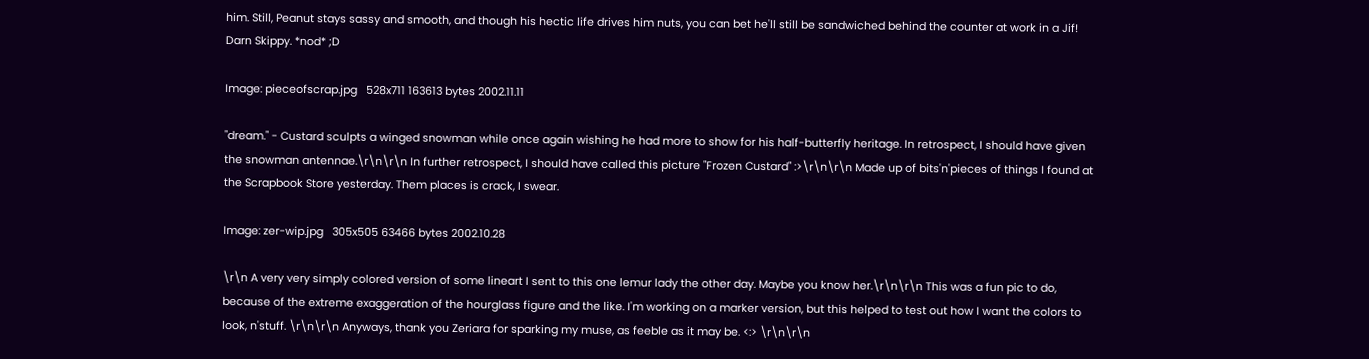him. Still, Peanut stays sassy and smooth, and though his hectic life drives him nuts, you can bet he'll still be sandwiched behind the counter at work in a Jif! Darn Skippy. *nod* ;D

Image: pieceofscrap.jpg   528x711 163613 bytes 2002.11.11

"dream." - Custard sculpts a winged snowman while once again wishing he had more to show for his half-butterfly heritage. In retrospect, I should have given the snowman antennae.\r\n\r\n In further retrospect, I should have called this picture "Frozen Custard" :>\r\n\r\n Made up of bits'n'pieces of things I found at the Scrapbook Store yesterday. Them places is crack, I swear.

Image: zer-wip.jpg   305x505 63466 bytes 2002.10.28

\r\n A very very simply colored version of some lineart I sent to this one lemur lady the other day. Maybe you know her.\r\n\r\n This was a fun pic to do, because of the extreme exaggeration of the hourglass figure and the like. I'm working on a marker version, but this helped to test out how I want the colors to look, n'stuff. \r\n\r\n Anyways, thank you Zeriara for sparking my muse, as feeble as it may be. <:> \r\n\r\n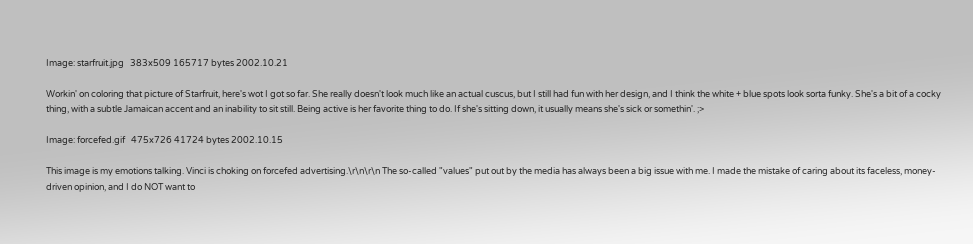Image: starfruit.jpg   383x509 165717 bytes 2002.10.21

Workin' on coloring that picture of Starfruit, here's wot I got so far. She really doesn't look much like an actual cuscus, but I still had fun with her design, and I think the white + blue spots look sorta funky. She's a bit of a cocky thing, with a subtle Jamaican accent and an inability to sit still. Being active is her favorite thing to do. If she's sitting down, it usually means she's sick or somethin'. ;>

Image: forcefed.gif   475x726 41724 bytes 2002.10.15

This image is my emotions talking. Vinci is choking on forcefed advertising.\r\n\r\n The so-called "values" put out by the media has always been a big issue with me. I made the mistake of caring about its faceless, money-driven opinion, and I do NOT want to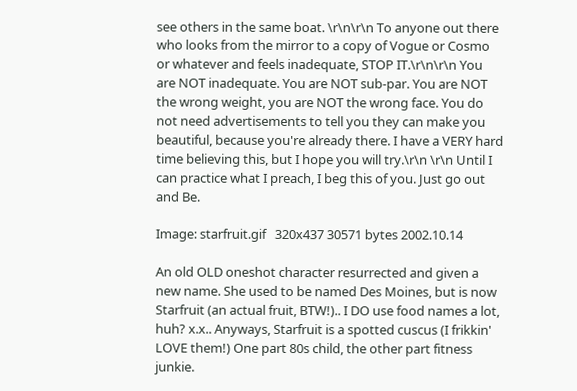see others in the same boat. \r\n\r\n To anyone out there who looks from the mirror to a copy of Vogue or Cosmo or whatever and feels inadequate, STOP IT.\r\n\r\n You are NOT inadequate. You are NOT sub-par. You are NOT the wrong weight, you are NOT the wrong face. You do not need advertisements to tell you they can make you beautiful, because you're already there. I have a VERY hard time believing this, but I hope you will try.\r\n \r\n Until I can practice what I preach, I beg this of you. Just go out and Be.

Image: starfruit.gif   320x437 30571 bytes 2002.10.14

An old OLD oneshot character resurrected and given a new name. She used to be named Des Moines, but is now Starfruit (an actual fruit, BTW!).. I DO use food names a lot, huh? x.x.. Anyways, Starfruit is a spotted cuscus (I frikkin' LOVE them!) One part 80s child, the other part fitness junkie.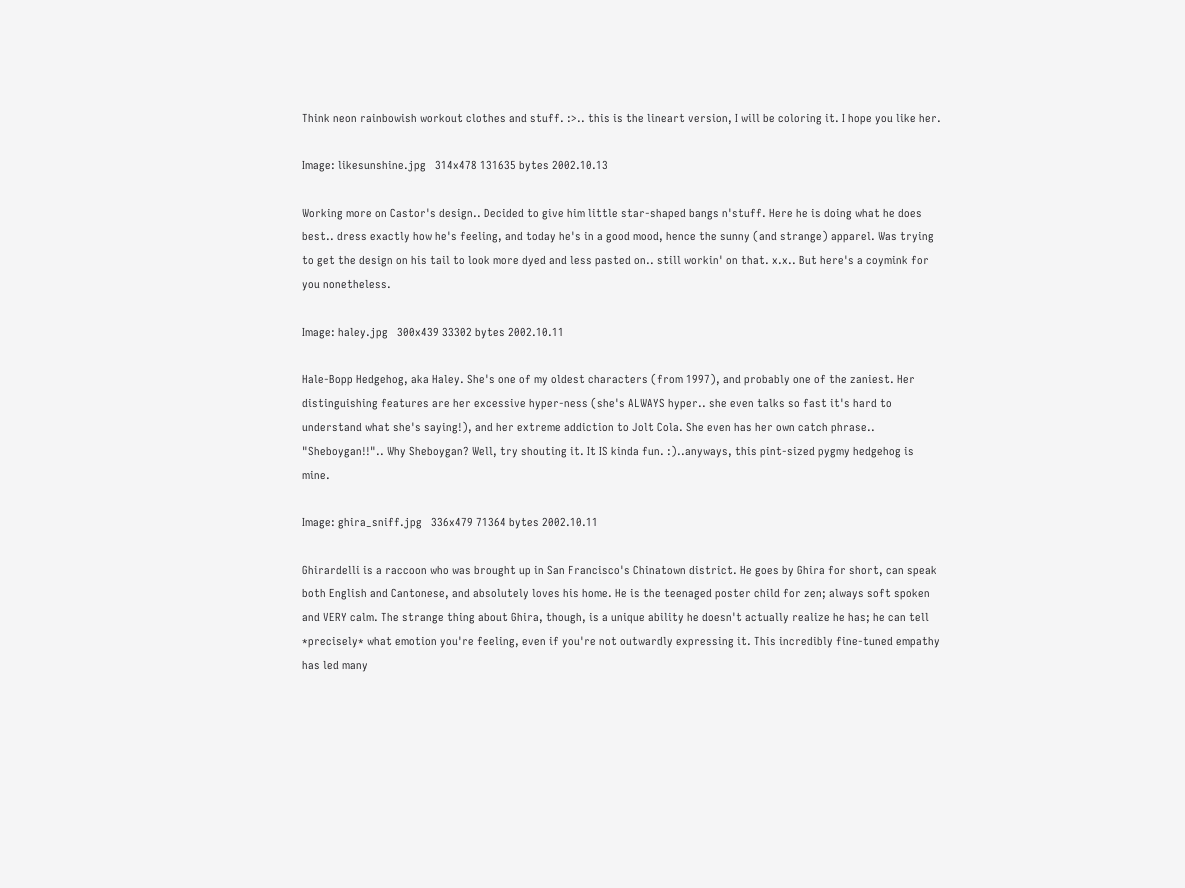Think neon rainbowish workout clothes and stuff. :>.. this is the lineart version, I will be coloring it. I hope you like her.

Image: likesunshine.jpg   314x478 131635 bytes 2002.10.13

Working more on Castor's design.. Decided to give him little star-shaped bangs n'stuff. Here he is doing what he does best.. dress exactly how he's feeling, and today he's in a good mood, hence the sunny (and strange) apparel. Was trying to get the design on his tail to look more dyed and less pasted on.. still workin' on that. x.x.. But here's a coymink for you nonetheless.

Image: haley.jpg   300x439 33302 bytes 2002.10.11

Hale-Bopp Hedgehog, aka Haley. She's one of my oldest characters (from 1997), and probably one of the zaniest. Her distinguishing features are her excessive hyper-ness (she's ALWAYS hyper.. she even talks so fast it's hard to understand what she's saying!), and her extreme addiction to Jolt Cola. She even has her own catch phrase.. "Sheboygan!!".. Why Sheboygan? Well, try shouting it. It IS kinda fun. :)..anyways, this pint-sized pygmy hedgehog is mine.

Image: ghira_sniff.jpg   336x479 71364 bytes 2002.10.11

Ghirardelli is a raccoon who was brought up in San Francisco's Chinatown district. He goes by Ghira for short, can speak both English and Cantonese, and absolutely loves his home. He is the teenaged poster child for zen; always soft spoken and VERY calm. The strange thing about Ghira, though, is a unique ability he doesn't actually realize he has; he can tell *precisely* what emotion you're feeling, even if you're not outwardly expressing it. This incredibly fine-tuned empathy has led many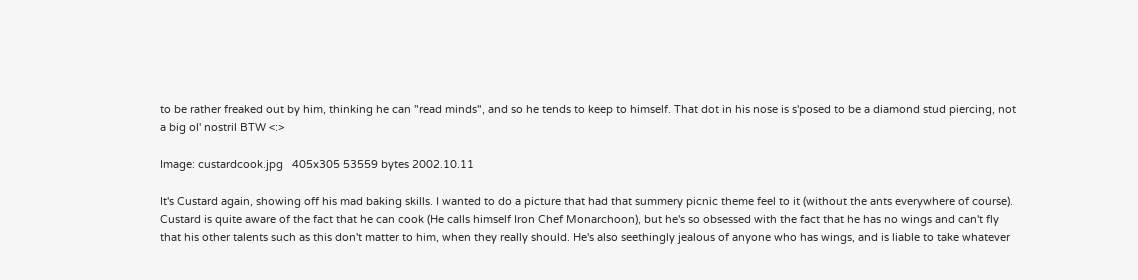to be rather freaked out by him, thinking he can "read minds", and so he tends to keep to himself. That dot in his nose is s'posed to be a diamond stud piercing, not a big ol' nostril BTW <:>

Image: custardcook.jpg   405x305 53559 bytes 2002.10.11

It's Custard again, showing off his mad baking skills. I wanted to do a picture that had that summery picnic theme feel to it (without the ants everywhere of course). Custard is quite aware of the fact that he can cook (He calls himself Iron Chef Monarchoon), but he's so obsessed with the fact that he has no wings and can't fly that his other talents such as this don't matter to him, when they really should. He's also seethingly jealous of anyone who has wings, and is liable to take whatever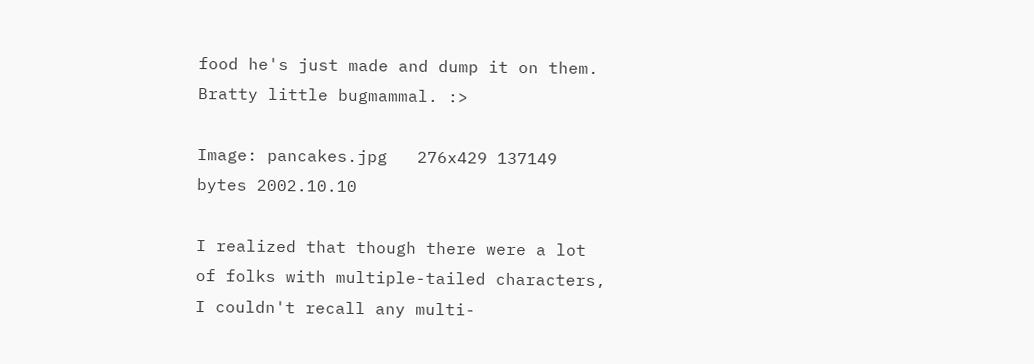food he's just made and dump it on them. Bratty little bugmammal. :>

Image: pancakes.jpg   276x429 137149 bytes 2002.10.10

I realized that though there were a lot of folks with multiple-tailed characters, I couldn't recall any multi-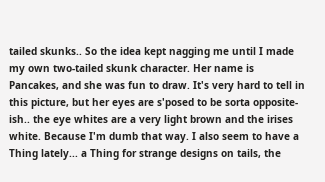tailed skunks.. So the idea kept nagging me until I made my own two-tailed skunk character. Her name is Pancakes, and she was fun to draw. It's very hard to tell in this picture, but her eyes are s'posed to be sorta opposite-ish.. the eye whites are a very light brown and the irises white. Because I'm dumb that way. I also seem to have a Thing lately... a Thing for strange designs on tails, the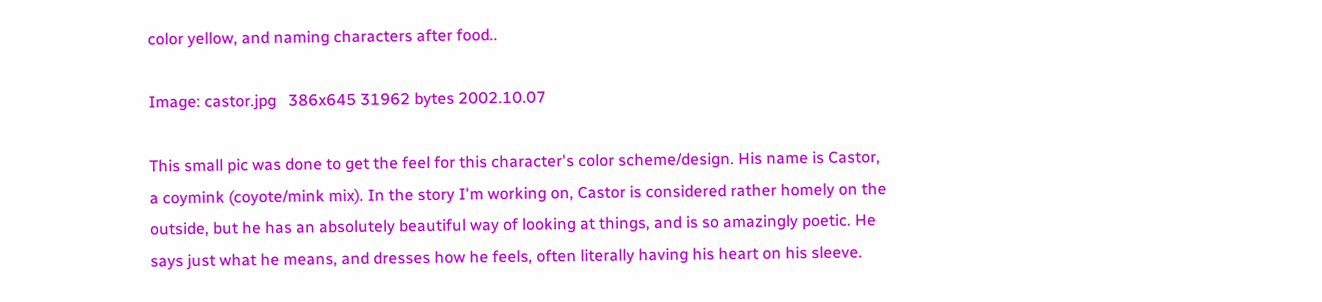color yellow, and naming characters after food..

Image: castor.jpg   386x645 31962 bytes 2002.10.07

This small pic was done to get the feel for this character's color scheme/design. His name is Castor, a coymink (coyote/mink mix). In the story I'm working on, Castor is considered rather homely on the outside, but he has an absolutely beautiful way of looking at things, and is so amazingly poetic. He says just what he means, and dresses how he feels, often literally having his heart on his sleeve.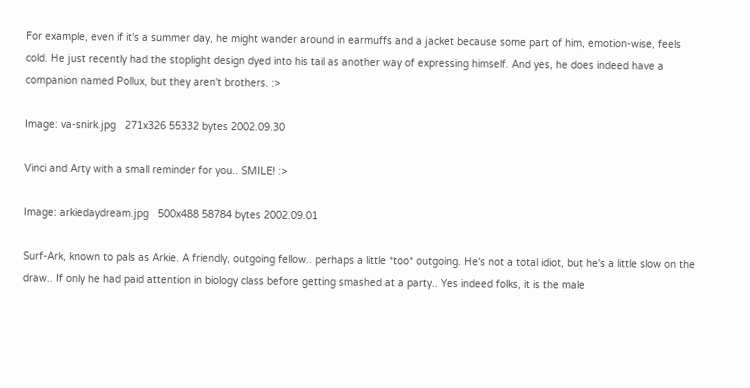For example, even if it's a summer day, he might wander around in earmuffs and a jacket because some part of him, emotion-wise, feels cold. He just recently had the stoplight design dyed into his tail as another way of expressing himself. And yes, he does indeed have a companion named Pollux, but they aren't brothers. :>

Image: va-snirk.jpg   271x326 55332 bytes 2002.09.30

Vinci and Arty with a small reminder for you.. SMILE! :>

Image: arkiedaydream.jpg   500x488 58784 bytes 2002.09.01

Surf-Ark, known to pals as Arkie. A friendly, outgoing fellow.. perhaps a little *too* outgoing. He's not a total idiot, but he's a little slow on the draw.. If only he had paid attention in biology class before getting smashed at a party.. Yes indeed folks, it is the male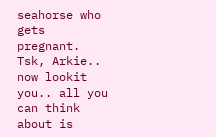seahorse who gets pregnant. Tsk, Arkie.. now lookit you.. all you can think about is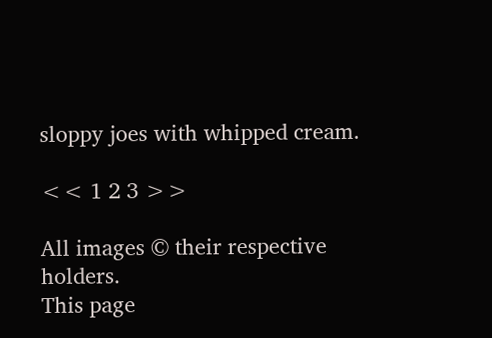sloppy joes with whipped cream.

<< 1 2 3 >>

All images © their respective holders.
This page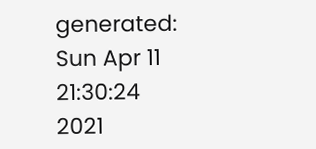generated: Sun Apr 11 21:30:24 2021